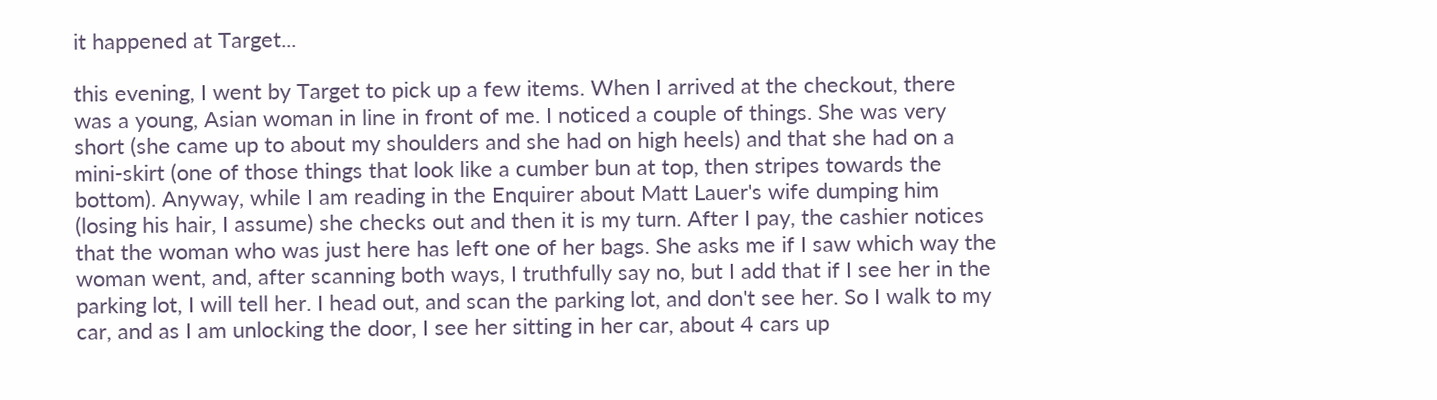it happened at Target...

this evening, I went by Target to pick up a few items. When I arrived at the checkout, there was a young, Asian woman in line in front of me. I noticed a couple of things. She was very short (she came up to about my shoulders and she had on high heels) and that she had on a mini-skirt (one of those things that look like a cumber bun at top, then stripes towards the bottom). Anyway, while I am reading in the Enquirer about Matt Lauer's wife dumping him (losing his hair, I assume) she checks out and then it is my turn. After I pay, the cashier notices that the woman who was just here has left one of her bags. She asks me if I saw which way the woman went, and, after scanning both ways, I truthfully say no, but I add that if I see her in the parking lot, I will tell her. I head out, and scan the parking lot, and don't see her. So I walk to my car, and as I am unlocking the door, I see her sitting in her car, about 4 cars up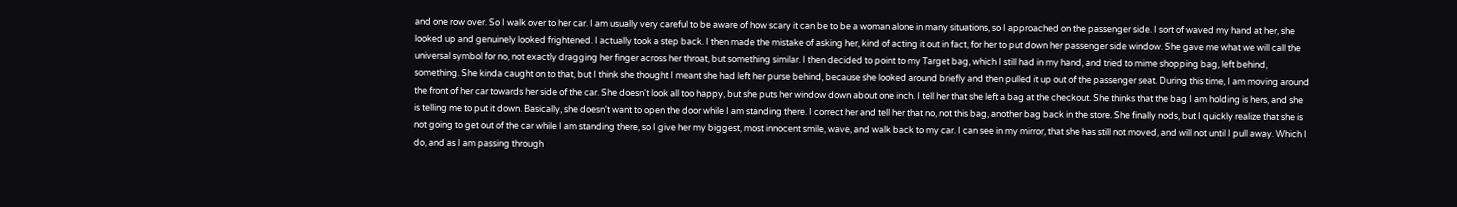and one row over. So I walk over to her car. I am usually very careful to be aware of how scary it can be to be a woman alone in many situations, so I approached on the passenger side. I sort of waved my hand at her, she looked up and genuinely looked frightened. I actually took a step back. I then made the mistake of asking her, kind of acting it out in fact, for her to put down her passenger side window. She gave me what we will call the universal symbol for no, not exactly dragging her finger across her throat, but something similar. I then decided to point to my Target bag, which I still had in my hand, and tried to mime shopping bag, left behind, something. She kinda caught on to that, but I think she thought I meant she had left her purse behind, because she looked around briefly and then pulled it up out of the passenger seat. During this time, I am moving around the front of her car towards her side of the car. She doesn't look all too happy, but she puts her window down about one inch. I tell her that she left a bag at the checkout. She thinks that the bag I am holding is hers, and she is telling me to put it down. Basically, she doesn't want to open the door while I am standing there. I correct her and tell her that no, not this bag, another bag back in the store. She finally nods, but I quickly realize that she is not going to get out of the car while I am standing there, so I give her my biggest, most innocent smile, wave, and walk back to my car. I can see in my mirror, that she has still not moved, and will not until I pull away. Which I do, and as I am passing through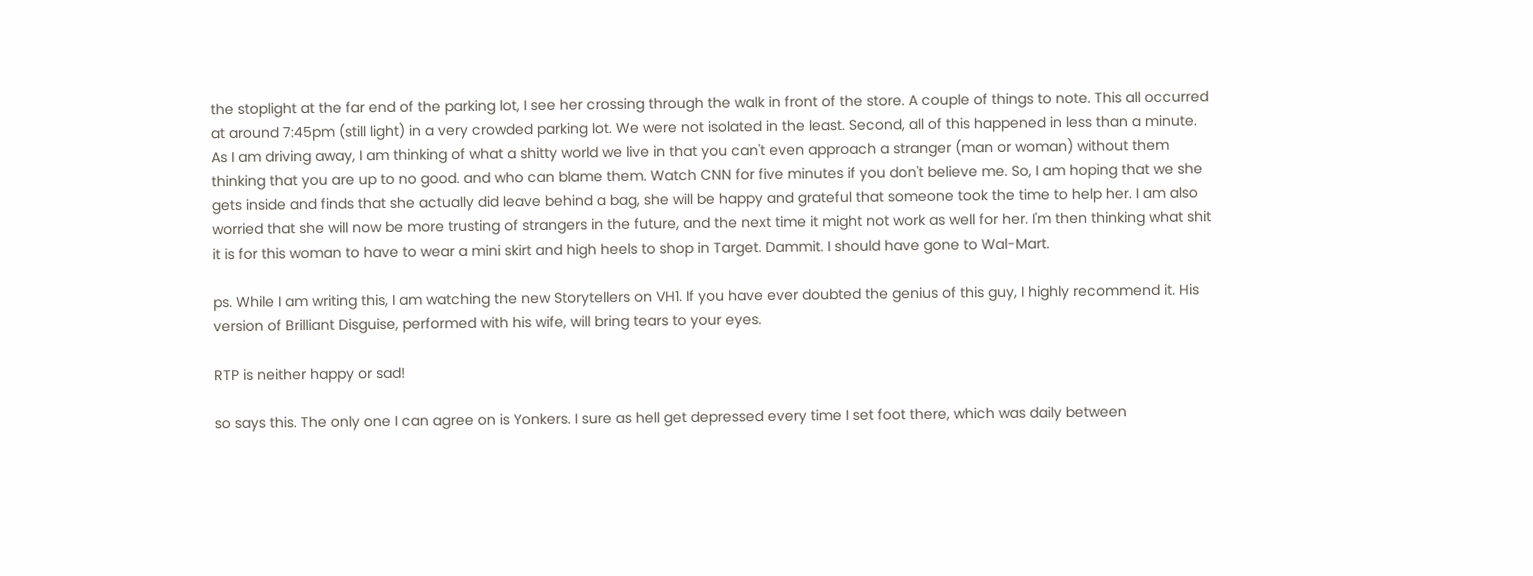the stoplight at the far end of the parking lot, I see her crossing through the walk in front of the store. A couple of things to note. This all occurred at around 7:45pm (still light) in a very crowded parking lot. We were not isolated in the least. Second, all of this happened in less than a minute. As I am driving away, I am thinking of what a shitty world we live in that you can't even approach a stranger (man or woman) without them thinking that you are up to no good. and who can blame them. Watch CNN for five minutes if you don't believe me. So, I am hoping that we she gets inside and finds that she actually did leave behind a bag, she will be happy and grateful that someone took the time to help her. I am also worried that she will now be more trusting of strangers in the future, and the next time it might not work as well for her. I'm then thinking what shit it is for this woman to have to wear a mini skirt and high heels to shop in Target. Dammit. I should have gone to Wal-Mart.

ps. While I am writing this, I am watching the new Storytellers on VH1. If you have ever doubted the genius of this guy, I highly recommend it. His version of Brilliant Disguise, performed with his wife, will bring tears to your eyes.

RTP is neither happy or sad!

so says this. The only one I can agree on is Yonkers. I sure as hell get depressed every time I set foot there, which was daily between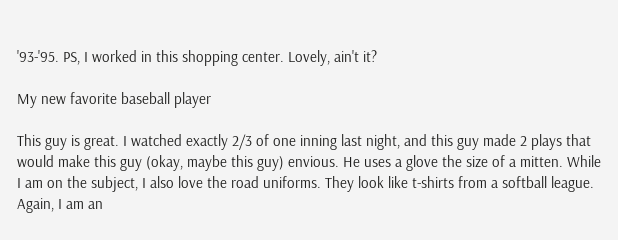'93-'95. PS, I worked in this shopping center. Lovely, ain't it?

My new favorite baseball player

This guy is great. I watched exactly 2/3 of one inning last night, and this guy made 2 plays that would make this guy (okay, maybe this guy) envious. He uses a glove the size of a mitten. While I am on the subject, I also love the road uniforms. They look like t-shirts from a softball league. Again, I am an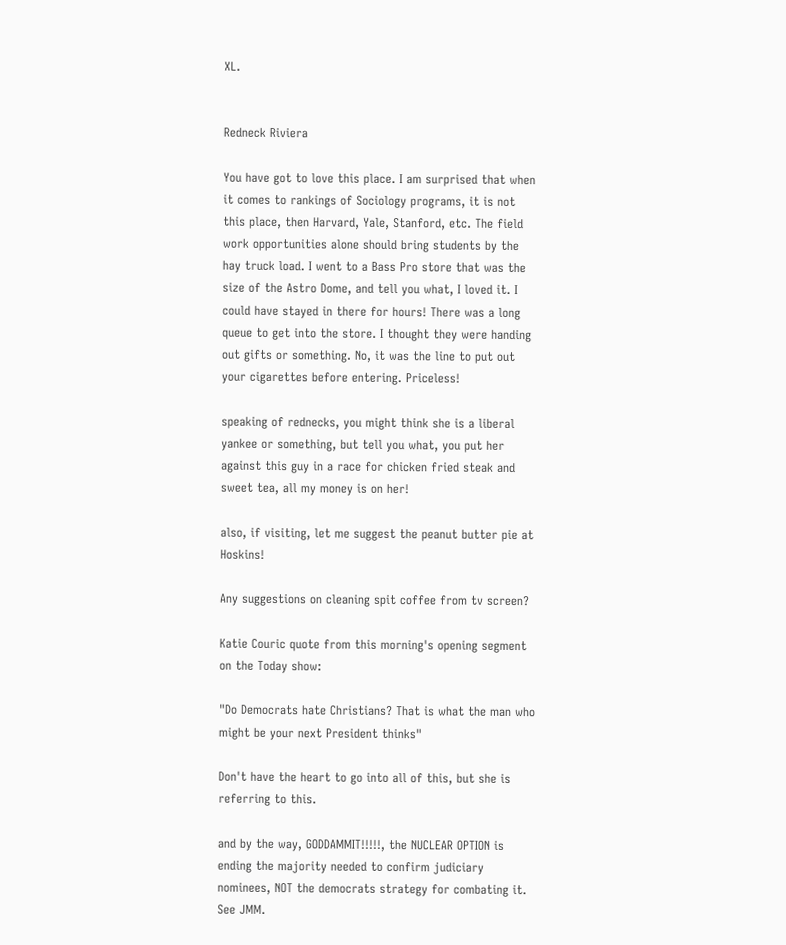XL.


Redneck Riviera

You have got to love this place. I am surprised that when it comes to rankings of Sociology programs, it is not this place, then Harvard, Yale, Stanford, etc. The field work opportunities alone should bring students by the hay truck load. I went to a Bass Pro store that was the size of the Astro Dome, and tell you what, I loved it. I could have stayed in there for hours! There was a long queue to get into the store. I thought they were handing out gifts or something. No, it was the line to put out your cigarettes before entering. Priceless!

speaking of rednecks, you might think she is a liberal yankee or something, but tell you what, you put her against this guy in a race for chicken fried steak and sweet tea, all my money is on her!

also, if visiting, let me suggest the peanut butter pie at Hoskins!

Any suggestions on cleaning spit coffee from tv screen?

Katie Couric quote from this morning's opening segment on the Today show:

"Do Democrats hate Christians? That is what the man who might be your next President thinks"

Don't have the heart to go into all of this, but she is referring to this.

and by the way, GODDAMMIT!!!!!, the NUCLEAR OPTION is ending the majority needed to confirm judiciary nominees, NOT the democrats strategy for combating it. See JMM.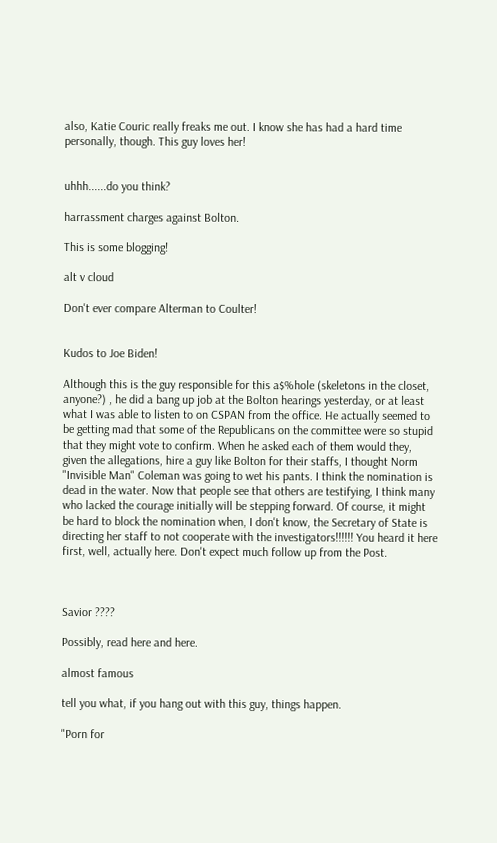also, Katie Couric really freaks me out. I know she has had a hard time personally, though. This guy loves her!


uhhh......do you think?

harrassment charges against Bolton.

This is some blogging!

alt v cloud

Don't ever compare Alterman to Coulter!


Kudos to Joe Biden!

Although this is the guy responsible for this a$%hole (skeletons in the closet, anyone?) , he did a bang up job at the Bolton hearings yesterday, or at least what I was able to listen to on CSPAN from the office. He actually seemed to be getting mad that some of the Republicans on the committee were so stupid that they might vote to confirm. When he asked each of them would they, given the allegations, hire a guy like Bolton for their staffs, I thought Norm "Invisible Man" Coleman was going to wet his pants. I think the nomination is dead in the water. Now that people see that others are testifying, I think many who lacked the courage initially will be stepping forward. Of course, it might be hard to block the nomination when, I don't know, the Secretary of State is directing her staff to not cooperate with the investigators!!!!!! You heard it here first, well, actually here. Don't expect much follow up from the Post.



Savior ????

Possibly, read here and here.

almost famous

tell you what, if you hang out with this guy, things happen.

"Porn for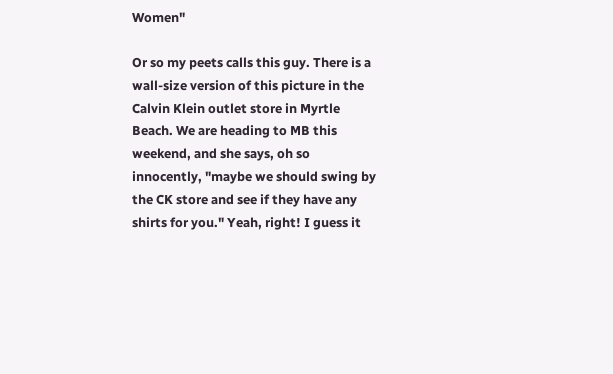Women"

Or so my peets calls this guy. There is a wall-size version of this picture in the Calvin Klein outlet store in Myrtle Beach. We are heading to MB this weekend, and she says, oh so innocently, "maybe we should swing by the CK store and see if they have any shirts for you." Yeah, right! I guess it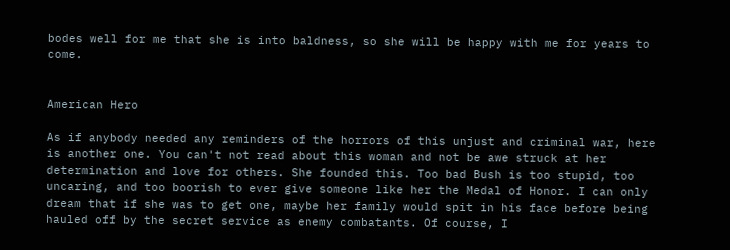bodes well for me that she is into baldness, so she will be happy with me for years to come.


American Hero

As if anybody needed any reminders of the horrors of this unjust and criminal war, here is another one. You can't not read about this woman and not be awe struck at her determination and love for others. She founded this. Too bad Bush is too stupid, too uncaring, and too boorish to ever give someone like her the Medal of Honor. I can only dream that if she was to get one, maybe her family would spit in his face before being hauled off by the secret service as enemy combatants. Of course, I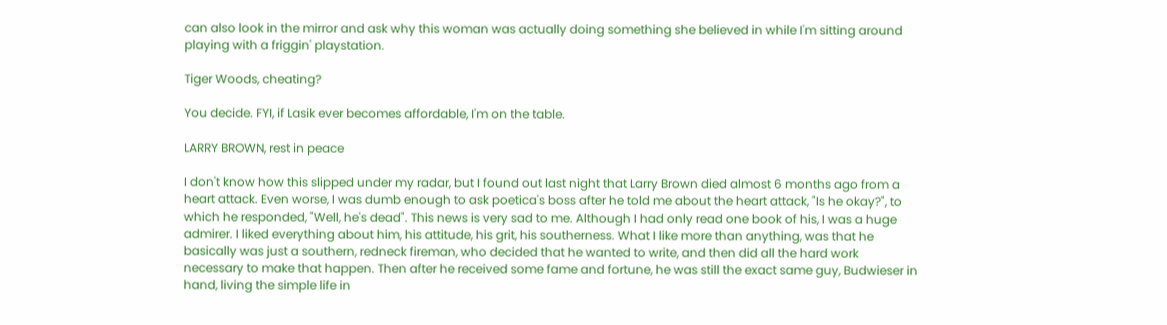can also look in the mirror and ask why this woman was actually doing something she believed in while I'm sitting around playing with a friggin' playstation.

Tiger Woods, cheating?

You decide. FYI, if Lasik ever becomes affordable, I'm on the table.

LARRY BROWN, rest in peace

I don't know how this slipped under my radar, but I found out last night that Larry Brown died almost 6 months ago from a heart attack. Even worse, I was dumb enough to ask poetica's boss after he told me about the heart attack, "Is he okay?", to which he responded, "Well, he's dead". This news is very sad to me. Although I had only read one book of his, I was a huge admirer. I liked everything about him, his attitude, his grit, his southerness. What I like more than anything, was that he basically was just a southern, redneck fireman, who decided that he wanted to write, and then did all the hard work necessary to make that happen. Then after he received some fame and fortune, he was still the exact same guy, Budwieser in hand, living the simple life in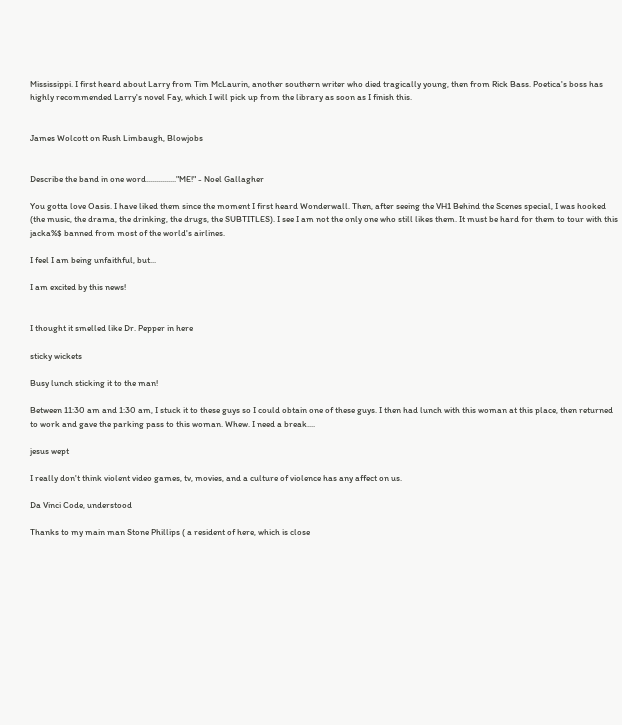Mississippi. I first heard about Larry from Tim McLaurin, another southern writer who died tragically young, then from Rick Bass. Poetica's boss has highly recommended Larry's novel Fay, which I will pick up from the library as soon as I finish this.


James Wolcott on Rush Limbaugh, Blowjobs


Describe the band in one word..............."ME!" - Noel Gallagher

You gotta love Oasis. I have liked them since the moment I first heard Wonderwall. Then, after seeing the VH1 Behind the Scenes special, I was hooked (the music, the drama, the drinking, the drugs, the SUBTITLES). I see I am not the only one who still likes them. It must be hard for them to tour with this jacka%$ banned from most of the world's airlines.

I feel I am being unfaithful, but...

I am excited by this news!


I thought it smelled like Dr. Pepper in here

sticky wickets

Busy lunch sticking it to the man!

Between 11:30 am and 1:30 am, I stuck it to these guys so I could obtain one of these guys. I then had lunch with this woman at this place, then returned to work and gave the parking pass to this woman. Whew. I need a break....

jesus wept

I really don't think violent video games, tv, movies, and a culture of violence has any affect on us.

Da Vinci Code, understood

Thanks to my main man Stone Phillips ( a resident of here, which is close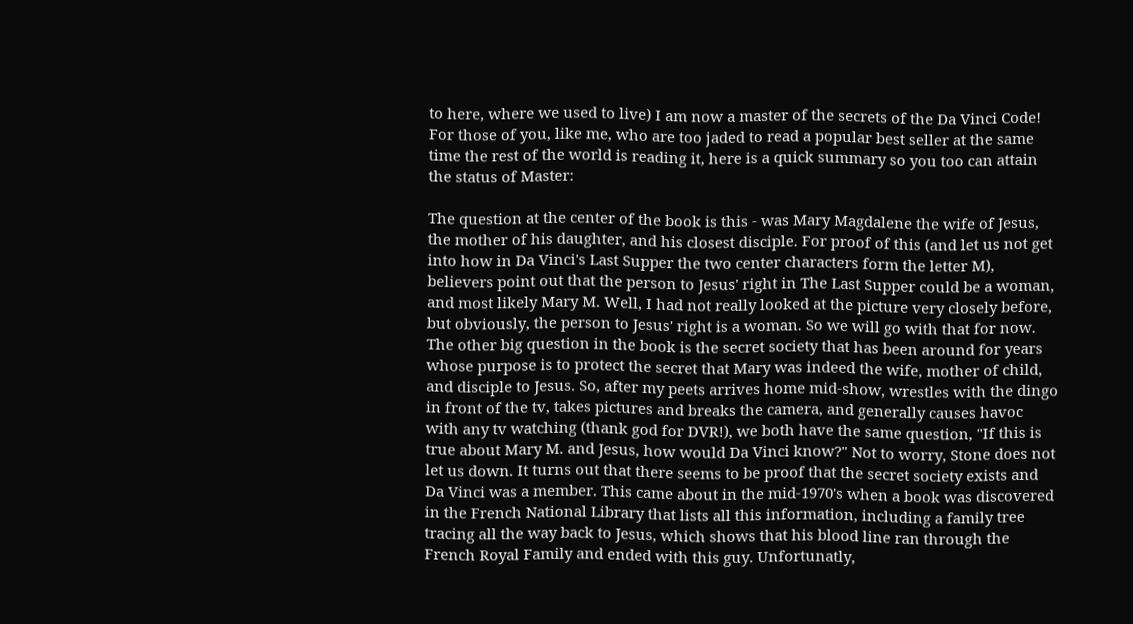to here, where we used to live) I am now a master of the secrets of the Da Vinci Code! For those of you, like me, who are too jaded to read a popular best seller at the same time the rest of the world is reading it, here is a quick summary so you too can attain the status of Master:

The question at the center of the book is this - was Mary Magdalene the wife of Jesus, the mother of his daughter, and his closest disciple. For proof of this (and let us not get into how in Da Vinci's Last Supper the two center characters form the letter M), believers point out that the person to Jesus' right in The Last Supper could be a woman, and most likely Mary M. Well, I had not really looked at the picture very closely before, but obviously, the person to Jesus' right is a woman. So we will go with that for now. The other big question in the book is the secret society that has been around for years whose purpose is to protect the secret that Mary was indeed the wife, mother of child, and disciple to Jesus. So, after my peets arrives home mid-show, wrestles with the dingo in front of the tv, takes pictures and breaks the camera, and generally causes havoc with any tv watching (thank god for DVR!), we both have the same question, "If this is true about Mary M. and Jesus, how would Da Vinci know?" Not to worry, Stone does not let us down. It turns out that there seems to be proof that the secret society exists and Da Vinci was a member. This came about in the mid-1970's when a book was discovered in the French National Library that lists all this information, including a family tree tracing all the way back to Jesus, which shows that his blood line ran through the French Royal Family and ended with this guy. Unfortunatly,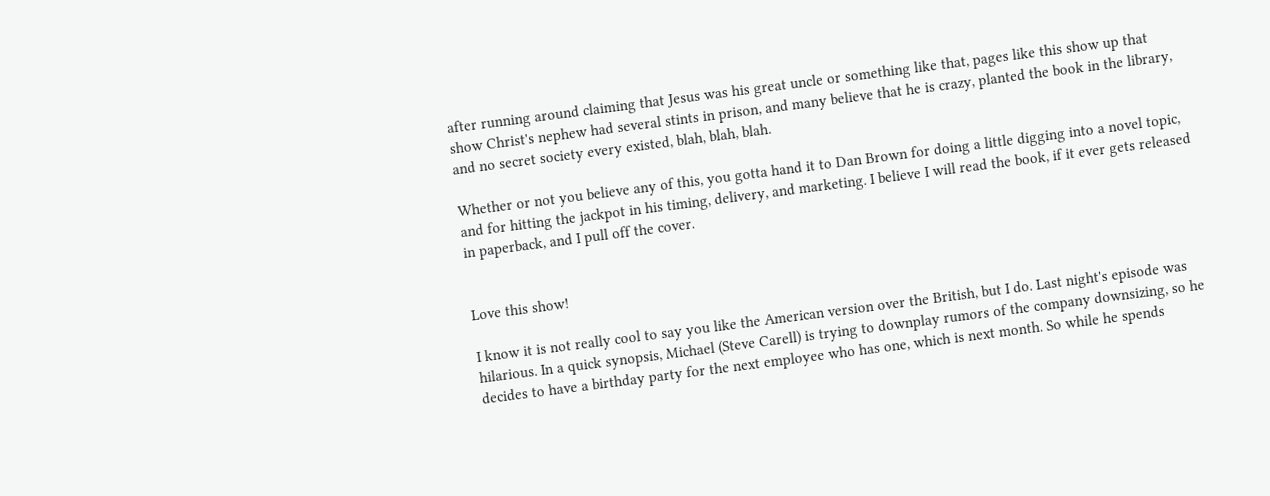after running around claiming that Jesus was his great uncle or something like that, pages like this show up that show Christ's nephew had several stints in prison, and many believe that he is crazy, planted the book in the library, and no secret society every existed, blah, blah, blah.

Whether or not you believe any of this, you gotta hand it to Dan Brown for doing a little digging into a novel topic, and for hitting the jackpot in his timing, delivery, and marketing. I believe I will read the book, if it ever gets released in paperback, and I pull off the cover.


Love this show!

I know it is not really cool to say you like the American version over the British, but I do. Last night's episode was hilarious. In a quick synopsis, Michael (Steve Carell) is trying to downplay rumors of the company downsizing, so he decides to have a birthday party for the next employee who has one, which is next month. So while he spends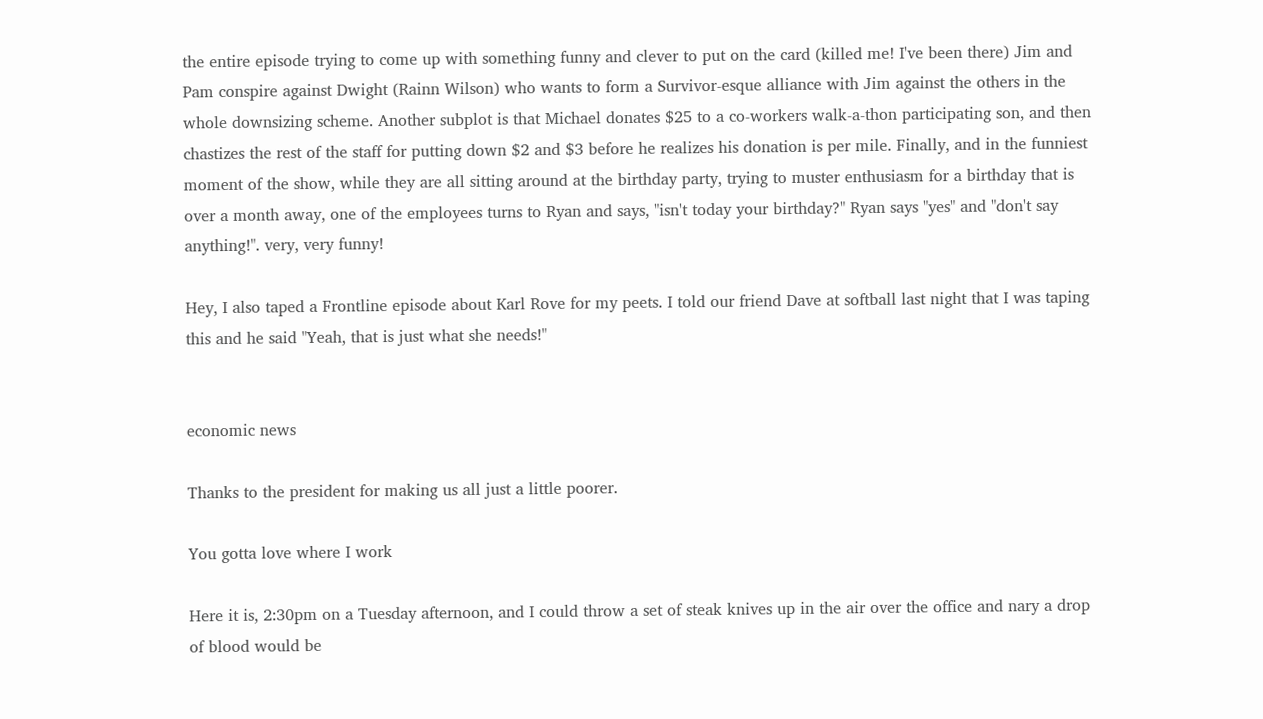the entire episode trying to come up with something funny and clever to put on the card (killed me! I've been there) Jim and Pam conspire against Dwight (Rainn Wilson) who wants to form a Survivor-esque alliance with Jim against the others in the whole downsizing scheme. Another subplot is that Michael donates $25 to a co-workers walk-a-thon participating son, and then chastizes the rest of the staff for putting down $2 and $3 before he realizes his donation is per mile. Finally, and in the funniest moment of the show, while they are all sitting around at the birthday party, trying to muster enthusiasm for a birthday that is over a month away, one of the employees turns to Ryan and says, "isn't today your birthday?" Ryan says "yes" and "don't say anything!". very, very funny!

Hey, I also taped a Frontline episode about Karl Rove for my peets. I told our friend Dave at softball last night that I was taping this and he said "Yeah, that is just what she needs!"


economic news

Thanks to the president for making us all just a little poorer.

You gotta love where I work

Here it is, 2:30pm on a Tuesday afternoon, and I could throw a set of steak knives up in the air over the office and nary a drop of blood would be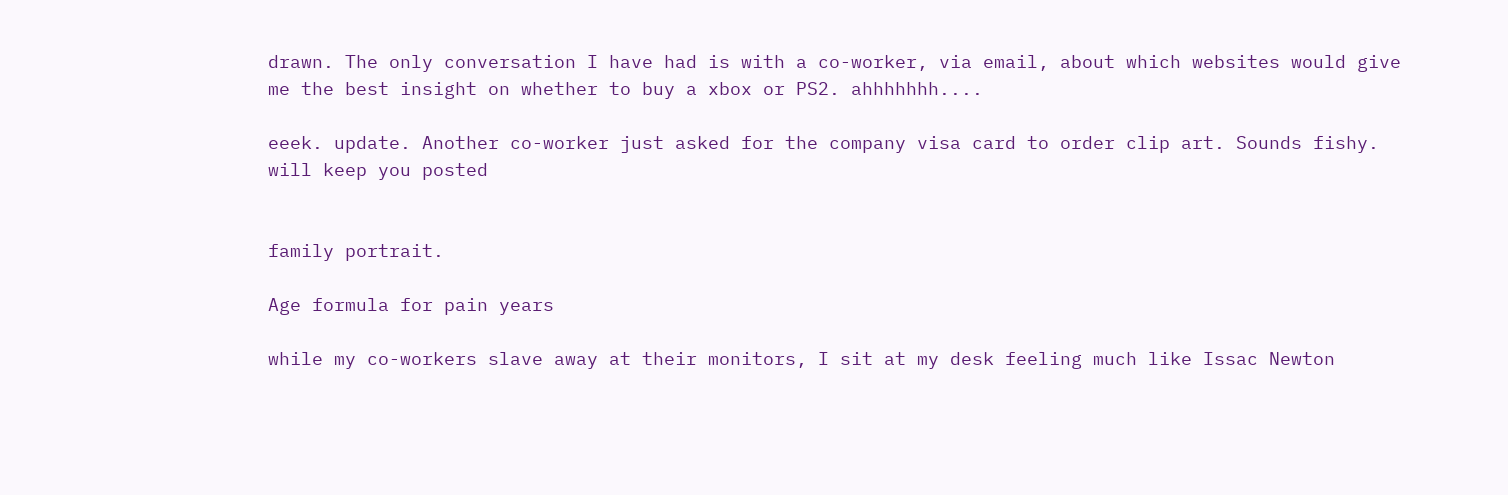drawn. The only conversation I have had is with a co-worker, via email, about which websites would give me the best insight on whether to buy a xbox or PS2. ahhhhhhh....

eeek. update. Another co-worker just asked for the company visa card to order clip art. Sounds fishy. will keep you posted


family portrait.

Age formula for pain years

while my co-workers slave away at their monitors, I sit at my desk feeling much like Issac Newton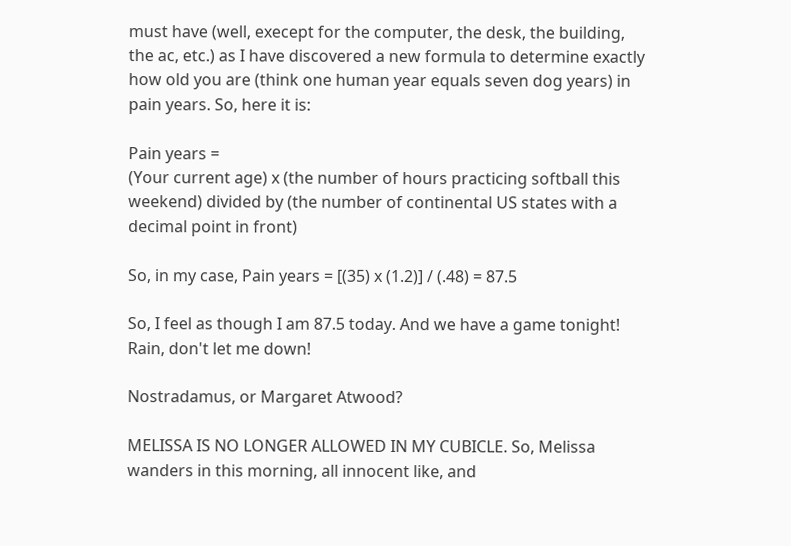must have (well, execept for the computer, the desk, the building, the ac, etc.) as I have discovered a new formula to determine exactly how old you are (think one human year equals seven dog years) in pain years. So, here it is:

Pain years =
(Your current age) x (the number of hours practicing softball this weekend) divided by (the number of continental US states with a decimal point in front)

So, in my case, Pain years = [(35) x (1.2)] / (.48) = 87.5

So, I feel as though I am 87.5 today. And we have a game tonight! Rain, don't let me down!

Nostradamus, or Margaret Atwood?

MELISSA IS NO LONGER ALLOWED IN MY CUBICLE. So, Melissa wanders in this morning, all innocent like, and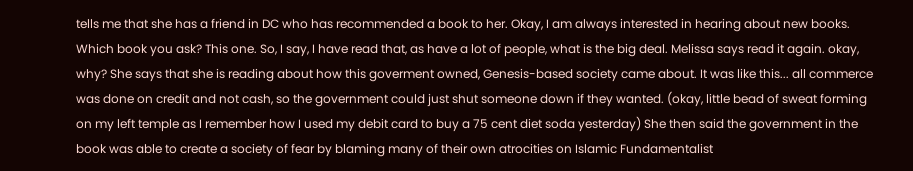tells me that she has a friend in DC who has recommended a book to her. Okay, I am always interested in hearing about new books. Which book you ask? This one. So, I say, I have read that, as have a lot of people, what is the big deal. Melissa says read it again. okay, why? She says that she is reading about how this goverment owned, Genesis-based society came about. It was like this... all commerce was done on credit and not cash, so the government could just shut someone down if they wanted. (okay, little bead of sweat forming on my left temple as I remember how I used my debit card to buy a 75 cent diet soda yesterday) She then said the government in the book was able to create a society of fear by blaming many of their own atrocities on Islamic Fundamentalist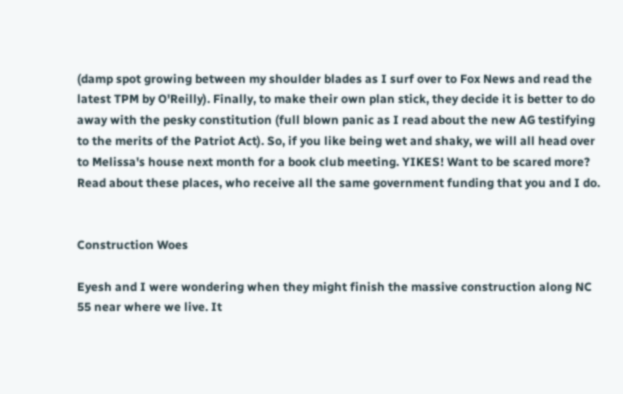(damp spot growing between my shoulder blades as I surf over to Fox News and read the latest TPM by O'Reilly). Finally, to make their own plan stick, they decide it is better to do away with the pesky constitution (full blown panic as I read about the new AG testifying to the merits of the Patriot Act). So, if you like being wet and shaky, we will all head over to Melissa's house next month for a book club meeting. YIKES! Want to be scared more? Read about these places, who receive all the same government funding that you and I do.


Construction Woes

Eyesh and I were wondering when they might finish the massive construction along NC 55 near where we live. It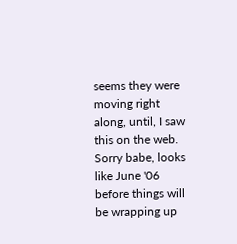seems they were moving right along, until, I saw this on the web. Sorry babe, looks like June '06 before things will be wrapping up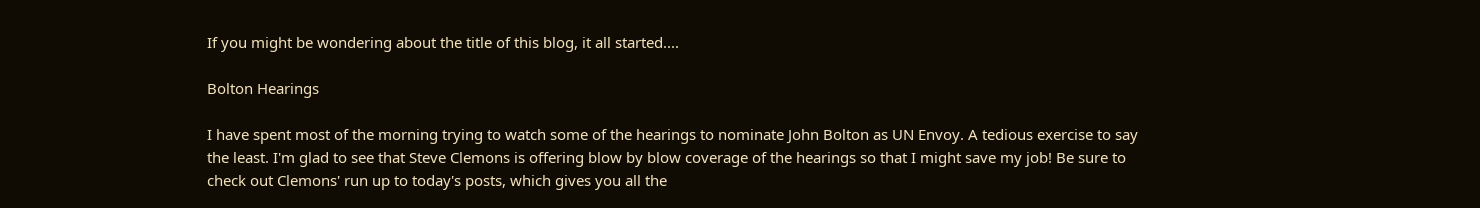If you might be wondering about the title of this blog, it all started....

Bolton Hearings

I have spent most of the morning trying to watch some of the hearings to nominate John Bolton as UN Envoy. A tedious exercise to say the least. I'm glad to see that Steve Clemons is offering blow by blow coverage of the hearings so that I might save my job! Be sure to check out Clemons' run up to today's posts, which gives you all the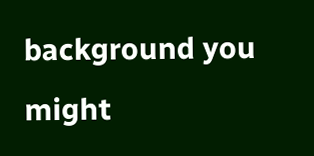background you might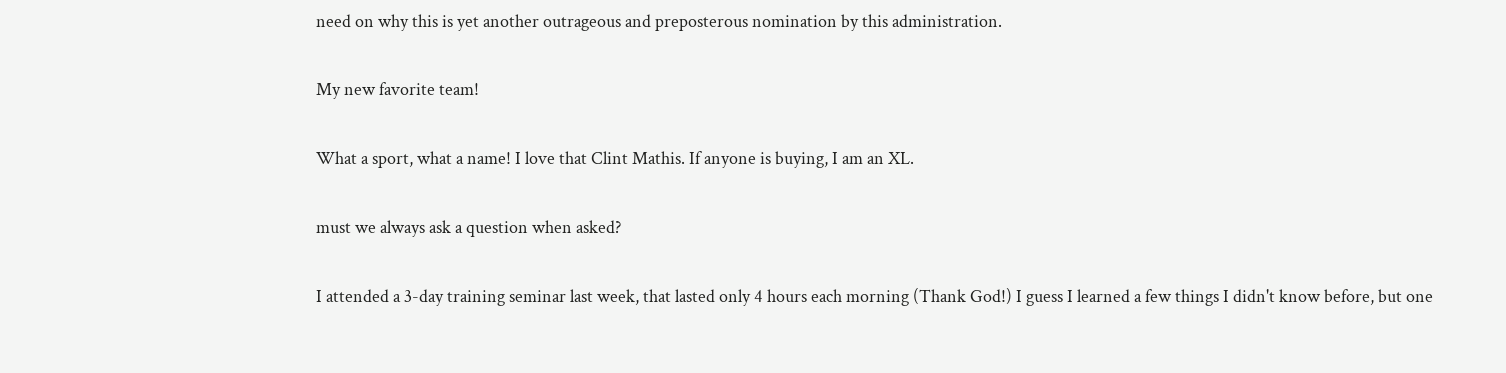need on why this is yet another outrageous and preposterous nomination by this administration.

My new favorite team!

What a sport, what a name! I love that Clint Mathis. If anyone is buying, I am an XL.

must we always ask a question when asked?

I attended a 3-day training seminar last week, that lasted only 4 hours each morning (Thank God!) I guess I learned a few things I didn't know before, but one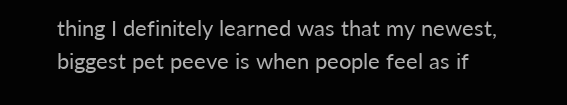thing I definitely learned was that my newest, biggest pet peeve is when people feel as if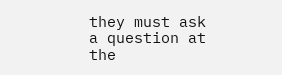they must ask a question at the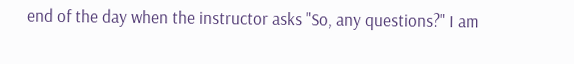end of the day when the instructor asks "So, any questions?" I am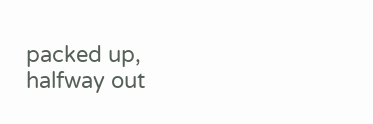packed up, halfway out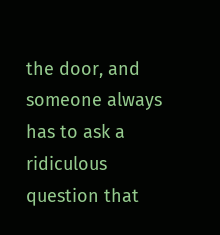the door, and someone always has to ask a ridiculous question that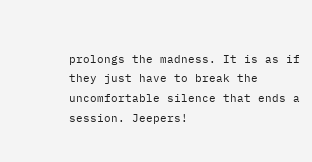prolongs the madness. It is as if they just have to break the uncomfortable silence that ends a session. Jeepers!